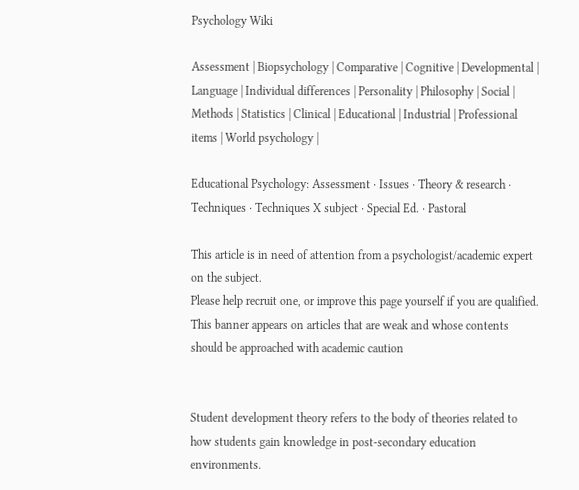Psychology Wiki

Assessment | Biopsychology | Comparative | Cognitive | Developmental | Language | Individual differences | Personality | Philosophy | Social |
Methods | Statistics | Clinical | Educational | Industrial | Professional items | World psychology |

Educational Psychology: Assessment · Issues · Theory & research · Techniques · Techniques X subject · Special Ed. · Pastoral

This article is in need of attention from a psychologist/academic expert on the subject.
Please help recruit one, or improve this page yourself if you are qualified.
This banner appears on articles that are weak and whose contents should be approached with academic caution


Student development theory refers to the body of theories related to how students gain knowledge in post-secondary education environments.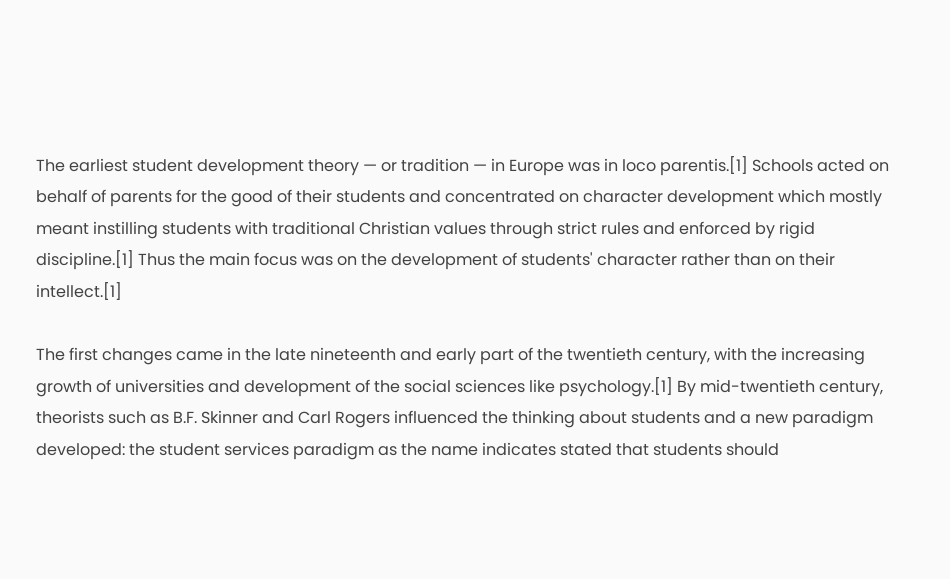The earliest student development theory — or tradition — in Europe was in loco parentis.[1] Schools acted on behalf of parents for the good of their students and concentrated on character development which mostly meant instilling students with traditional Christian values through strict rules and enforced by rigid discipline.[1] Thus the main focus was on the development of students' character rather than on their intellect.[1]

The first changes came in the late nineteenth and early part of the twentieth century, with the increasing growth of universities and development of the social sciences like psychology.[1] By mid-twentieth century, theorists such as B.F. Skinner and Carl Rogers influenced the thinking about students and a new paradigm developed: the student services paradigm as the name indicates stated that students should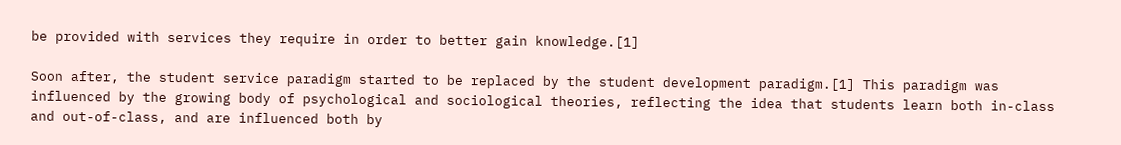be provided with services they require in order to better gain knowledge.[1]

Soon after, the student service paradigm started to be replaced by the student development paradigm.[1] This paradigm was influenced by the growing body of psychological and sociological theories, reflecting the idea that students learn both in-class and out-of-class, and are influenced both by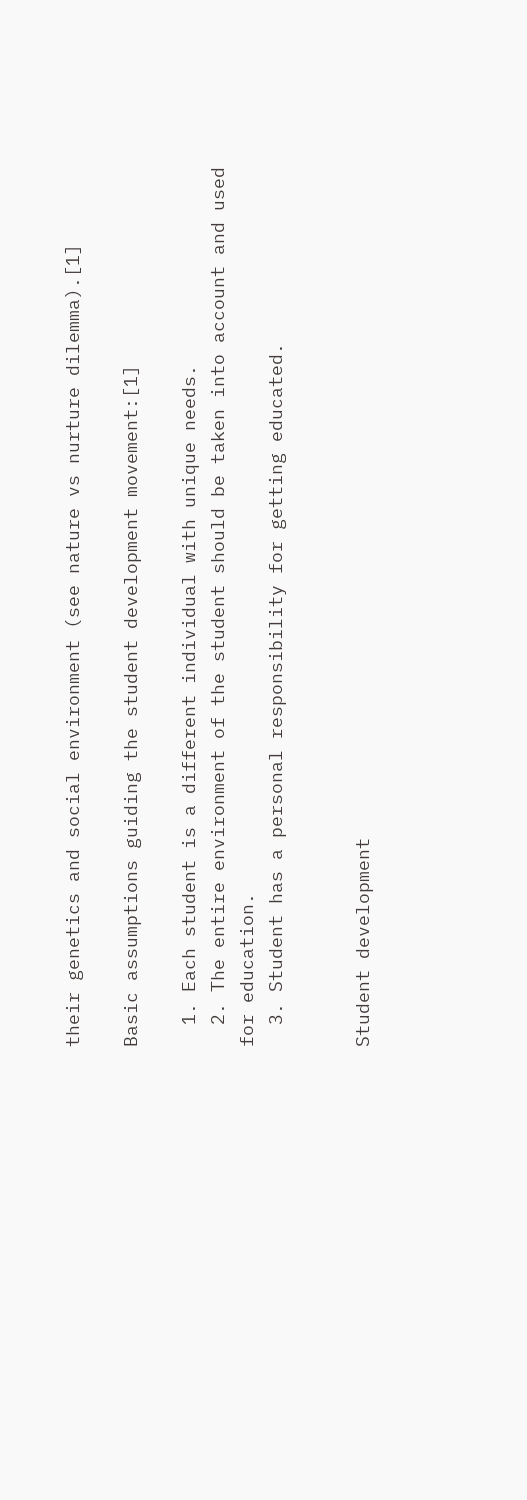their genetics and social environment (see nature vs nurture dilemma).[1]

Basic assumptions guiding the student development movement:[1]

  1. Each student is a different individual with unique needs.
  2. The entire environment of the student should be taken into account and used for education.
  3. Student has a personal responsibility for getting educated.


Student development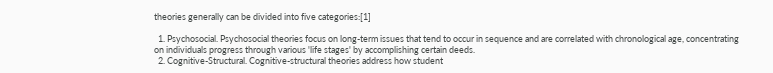theories generally can be divided into five categories:[1]

  1. Psychosocial. Psychosocial theories focus on long-term issues that tend to occur in sequence and are correlated with chronological age, concentrating on individuals progress through various 'life stages' by accomplishing certain deeds.
  2. Cognitive-Structural. Cognitive-structural theories address how student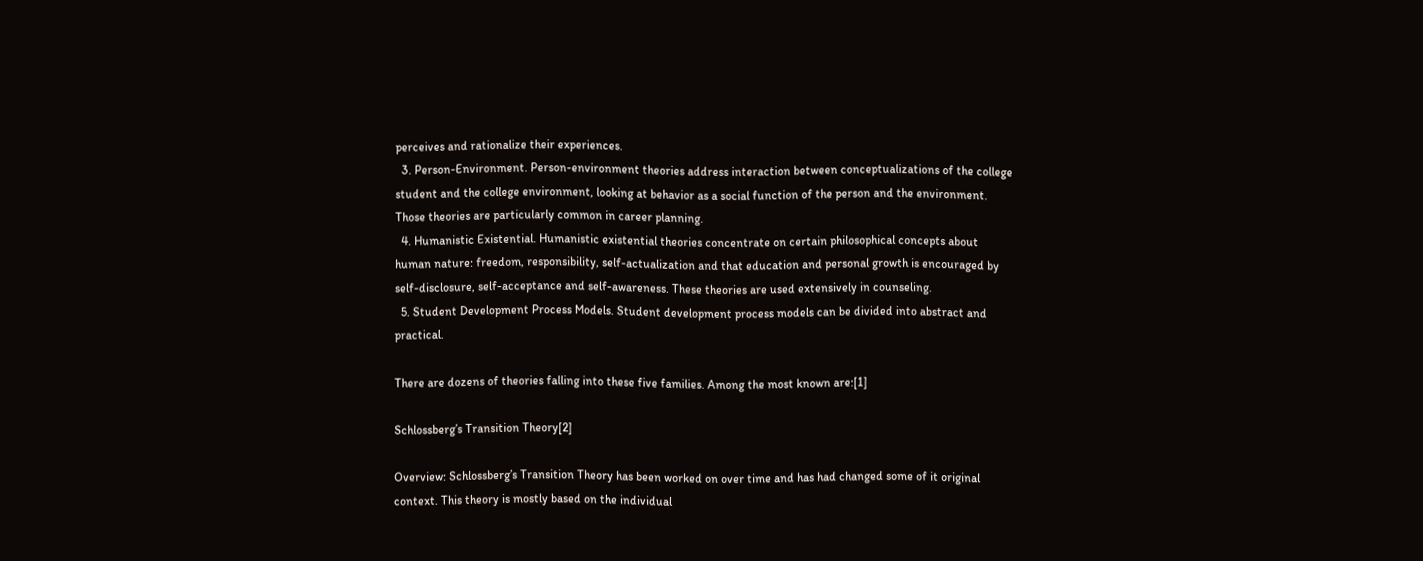perceives and rationalize their experiences.
  3. Person-Environment. Person-environment theories address interaction between conceptualizations of the college student and the college environment, looking at behavior as a social function of the person and the environment. Those theories are particularly common in career planning.
  4. Humanistic Existential. Humanistic existential theories concentrate on certain philosophical concepts about human nature: freedom, responsibility, self-actualization and that education and personal growth is encouraged by self-disclosure, self-acceptance and self-awareness. These theories are used extensively in counseling.
  5. Student Development Process Models. Student development process models can be divided into abstract and practical.

There are dozens of theories falling into these five families. Among the most known are:[1]

Schlossberg’s Transition Theory[2]

Overview: Schlossberg’s Transition Theory has been worked on over time and has had changed some of it original context. This theory is mostly based on the individual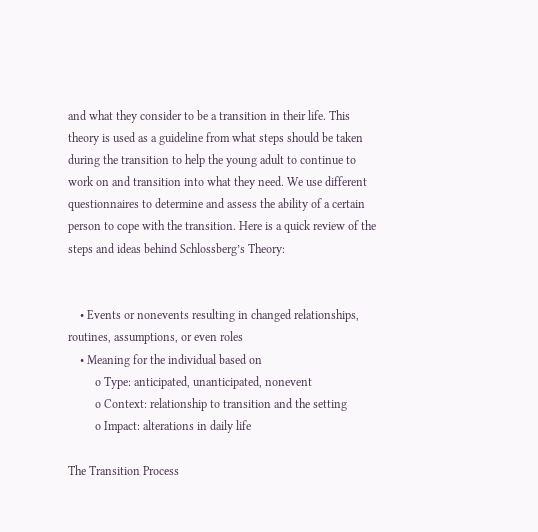and what they consider to be a transition in their life. This theory is used as a guideline from what steps should be taken during the transition to help the young adult to continue to work on and transition into what they need. We use different questionnaires to determine and assess the ability of a certain person to cope with the transition. Here is a quick review of the steps and ideas behind Schlossberg’s Theory:


    • Events or nonevents resulting in changed relationships, routines, assumptions, or even roles
    • Meaning for the individual based on
         o Type: anticipated, unanticipated, nonevent
         o Context: relationship to transition and the setting
         o Impact: alterations in daily life

The Transition Process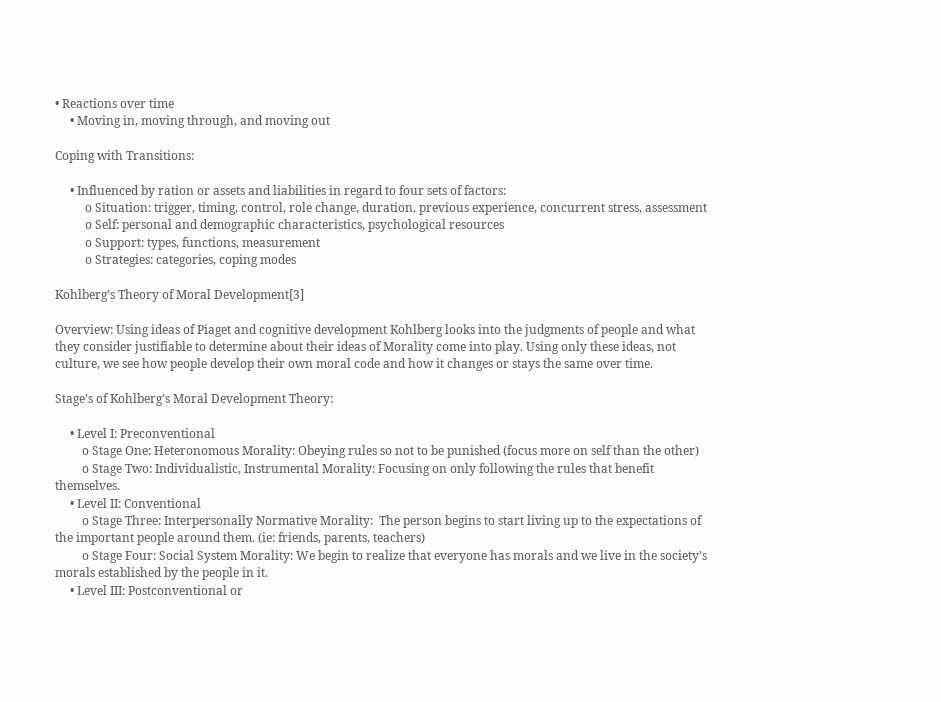• Reactions over time
     • Moving in, moving through, and moving out

Coping with Transitions:

     • Influenced by ration or assets and liabilities in regard to four sets of factors:
          o Situation: trigger, timing, control, role change, duration, previous experience, concurrent stress, assessment
          o Self: personal and demographic characteristics, psychological resources
          o Support: types, functions, measurement
          o Strategies: categories, coping modes

Kohlberg’s Theory of Moral Development[3]

Overview: Using ideas of Piaget and cognitive development Kohlberg looks into the judgments of people and what they consider justifiable to determine about their ideas of Morality come into play. Using only these ideas, not culture, we see how people develop their own moral code and how it changes or stays the same over time.

Stage’s of Kohlberg’s Moral Development Theory:

     • Level I: Preconventional
         o Stage One: Heteronomous Morality: Obeying rules so not to be punished (focus more on self than the other)
         o Stage Two: Individualistic, Instrumental Morality: Focusing on only following the rules that benefit themselves.
     • Level II: Conventional
         o Stage Three: Interpersonally Normative Morality:  The person begins to start living up to the expectations of the important people around them. (ie: friends, parents, teachers)
         o Stage Four: Social System Morality: We begin to realize that everyone has morals and we live in the society’s morals established by the people in it.
     • Level III: Postconventional or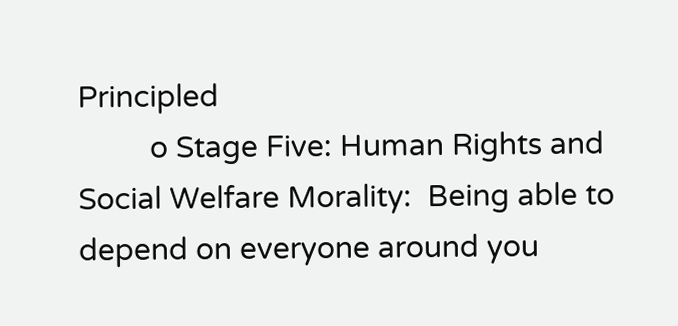Principled
         o Stage Five: Human Rights and Social Welfare Morality:  Being able to depend on everyone around you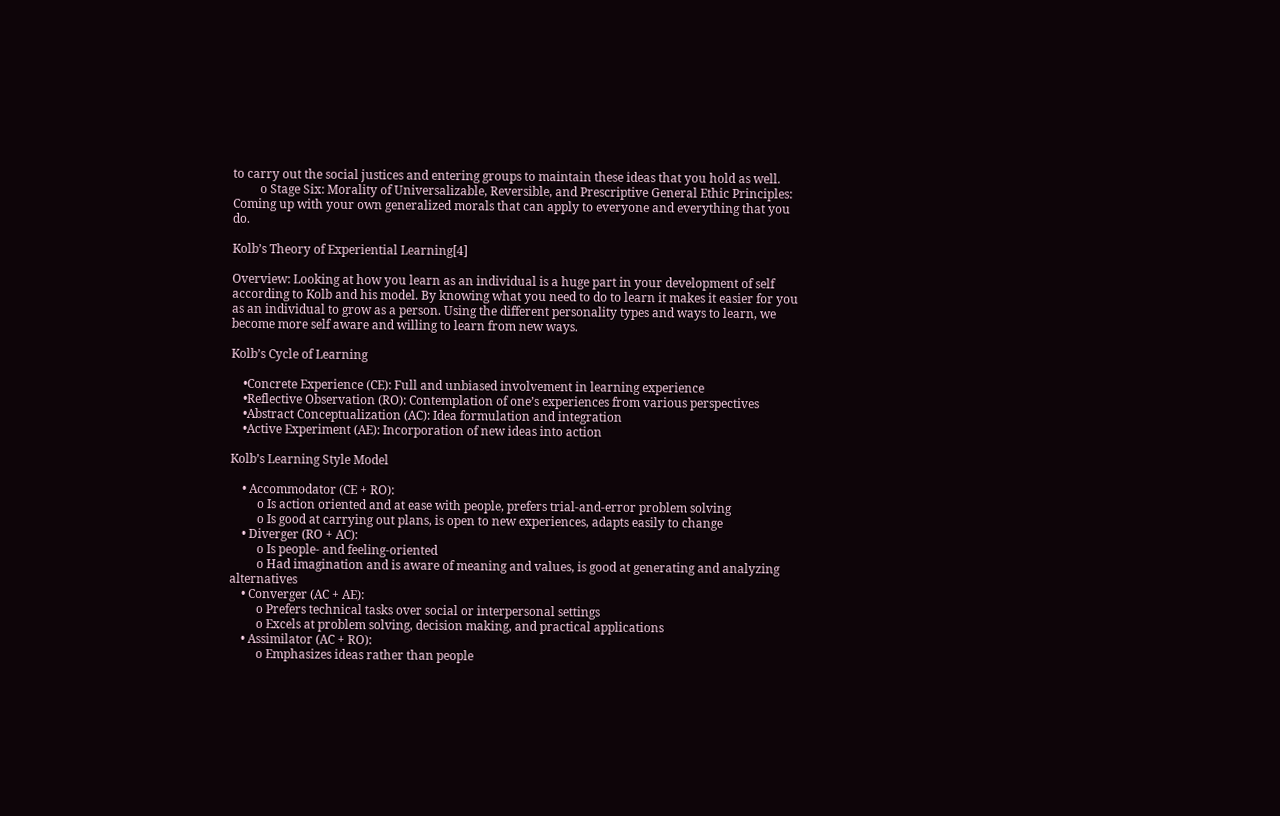to carry out the social justices and entering groups to maintain these ideas that you hold as well.
         o Stage Six: Morality of Universalizable, Reversible, and Prescriptive General Ethic Principles: Coming up with your own generalized morals that can apply to everyone and everything that you do.

Kolb’s Theory of Experiential Learning[4]

Overview: Looking at how you learn as an individual is a huge part in your development of self according to Kolb and his model. By knowing what you need to do to learn it makes it easier for you as an individual to grow as a person. Using the different personality types and ways to learn, we become more self aware and willing to learn from new ways.

Kolb’s Cycle of Learning

    •Concrete Experience (CE): Full and unbiased involvement in learning experience
    •Reflective Observation (RO): Contemplation of one’s experiences from various perspectives
    •Abstract Conceptualization (AC): Idea formulation and integration
    •Active Experiment (AE): Incorporation of new ideas into action

Kolb’s Learning Style Model

    • Accommodator (CE + RO):
         o Is action oriented and at ease with people, prefers trial-and-error problem solving
         o Is good at carrying out plans, is open to new experiences, adapts easily to change
    • Diverger (RO + AC):
         o Is people- and feeling-oriented
         o Had imagination and is aware of meaning and values, is good at generating and analyzing    alternatives
    • Converger (AC + AE):
         o Prefers technical tasks over social or interpersonal settings
         o Excels at problem solving, decision making, and practical applications
    • Assimilator (AC + RO):
         o Emphasizes ideas rather than people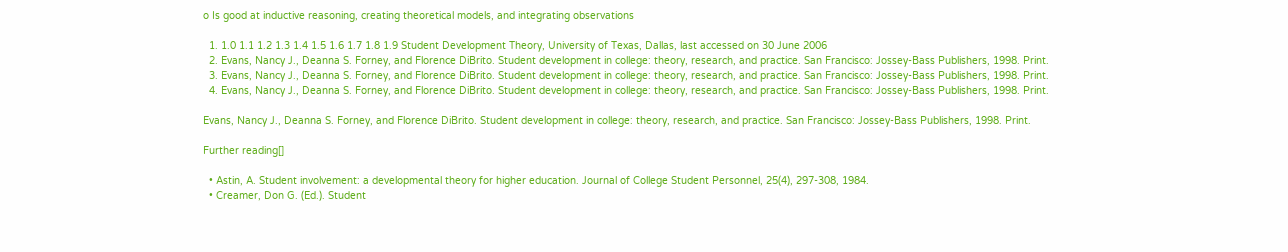o Is good at inductive reasoning, creating theoretical models, and integrating observations

  1. 1.0 1.1 1.2 1.3 1.4 1.5 1.6 1.7 1.8 1.9 Student Development Theory, University of Texas, Dallas, last accessed on 30 June 2006
  2. Evans, Nancy J., Deanna S. Forney, and Florence DiBrito. Student development in college: theory, research, and practice. San Francisco: Jossey-Bass Publishers, 1998. Print.
  3. Evans, Nancy J., Deanna S. Forney, and Florence DiBrito. Student development in college: theory, research, and practice. San Francisco: Jossey-Bass Publishers, 1998. Print.
  4. Evans, Nancy J., Deanna S. Forney, and Florence DiBrito. Student development in college: theory, research, and practice. San Francisco: Jossey-Bass Publishers, 1998. Print.

Evans, Nancy J., Deanna S. Forney, and Florence DiBrito. Student development in college: theory, research, and practice. San Francisco: Jossey-Bass Publishers, 1998. Print.

Further reading[]

  • Astin, A. Student involvement: a developmental theory for higher education. Journal of College Student Personnel, 25(4), 297-308, 1984.
  • Creamer, Don G. (Ed.). Student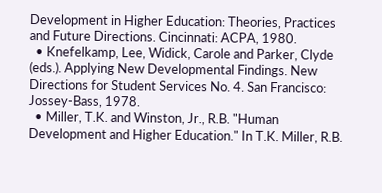Development in Higher Education: Theories, Practices and Future Directions. Cincinnati: ACPA, 1980.
  • Knefelkamp, Lee, Widick, Carole and Parker, Clyde (eds.). Applying New Developmental Findings. New Directions for Student Services No. 4. San Francisco: Jossey-Bass, 1978.
  • Miller, T.K. and Winston, Jr., R.B. "Human Development and Higher Education." In T.K. Miller, R.B.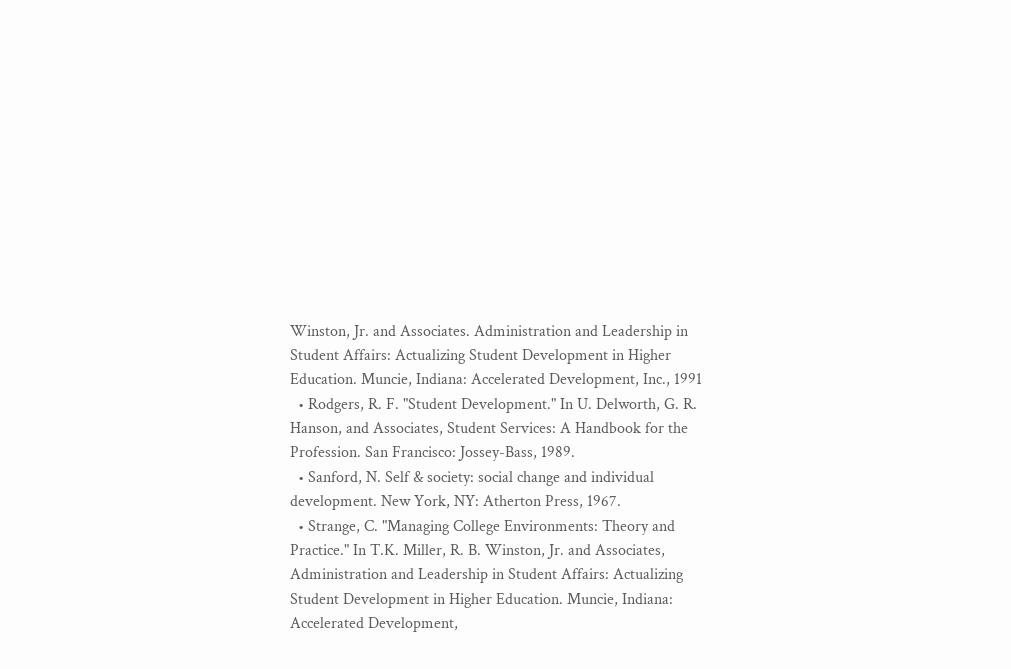Winston, Jr. and Associates. Administration and Leadership in Student Affairs: Actualizing Student Development in Higher Education. Muncie, Indiana: Accelerated Development, Inc., 1991
  • Rodgers, R. F. "Student Development." In U. Delworth, G. R. Hanson, and Associates, Student Services: A Handbook for the Profession. San Francisco: Jossey-Bass, 1989.
  • Sanford, N. Self & society: social change and individual development. New York, NY: Atherton Press, 1967.
  • Strange, C. "Managing College Environments: Theory and Practice." In T.K. Miller, R. B. Winston, Jr. and Associates, Administration and Leadership in Student Affairs: Actualizing Student Development in Higher Education. Muncie, Indiana: Accelerated Development,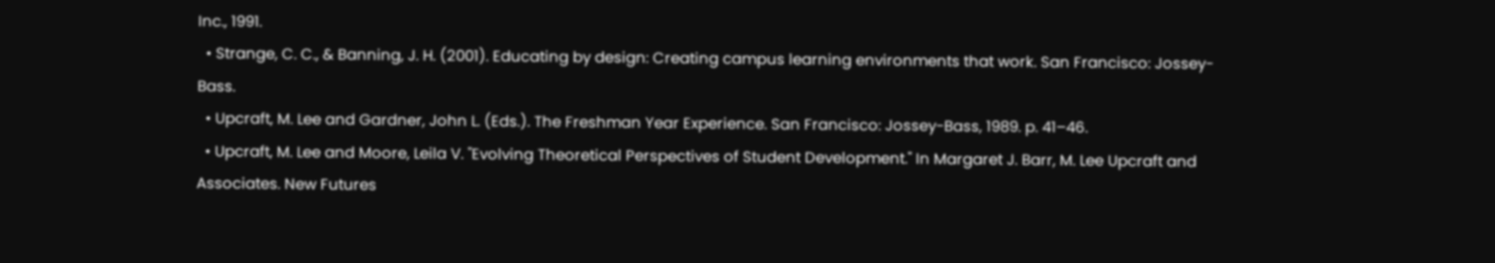Inc., 1991.
  • Strange, C. C., & Banning, J. H. (2001). Educating by design: Creating campus learning environments that work. San Francisco: Jossey-Bass.
  • Upcraft, M. Lee and Gardner, John L. (Eds.). The Freshman Year Experience. San Francisco: Jossey-Bass, 1989. p. 41–46.
  • Upcraft, M. Lee and Moore, Leila V. "Evolving Theoretical Perspectives of Student Development." In Margaret J. Barr, M. Lee Upcraft and Associates. New Futures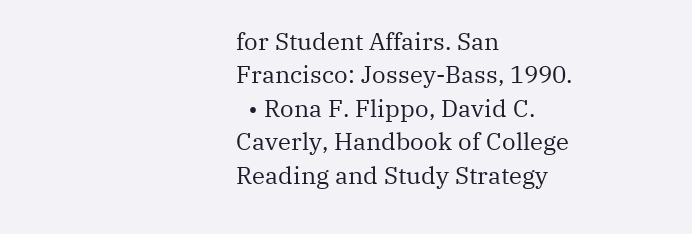for Student Affairs. San Francisco: Jossey-Bass, 1990.
  • Rona F. Flippo, David C. Caverly, Handbook of College Reading and Study Strategy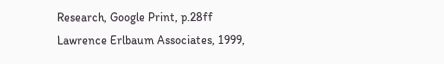Research, Google Print, p.28ff Lawrence Erlbaum Associates, 1999,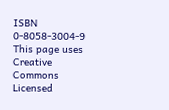ISBN 0-8058-3004-9
This page uses Creative Commons Licensed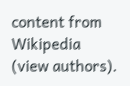content from Wikipedia (view authors).